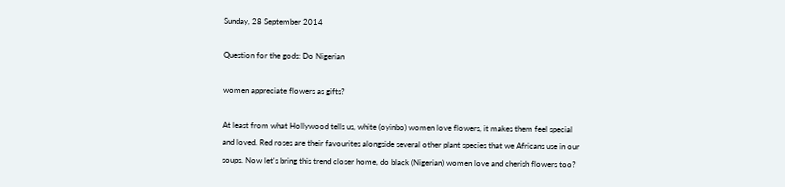Sunday, 28 September 2014

Question for the gods: Do Nigerian

women appreciate flowers as gifts?

At least from what Hollywood tells us, white (oyinbo) women love flowers, it makes them feel special and loved. Red roses are their favourites alongside several other plant species that we Africans use in our soups. Now let's bring this trend closer home, do black (Nigerian) women love and cherish flowers too?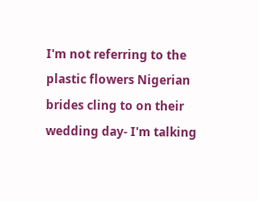I'm not referring to the plastic flowers Nigerian brides cling to on their wedding day- I'm talking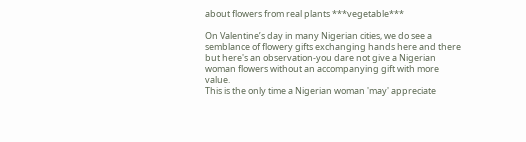about flowers from real plants ***vegetable***

On Valentine’s day in many Nigerian cities, we do see a semblance of flowery gifts exchanging hands here and there but here's an observation-you dare not give a Nigerian woman flowers without an accompanying gift with more value.
This is the only time a Nigerian woman 'may' appreciate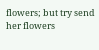flowers; but try send her flowers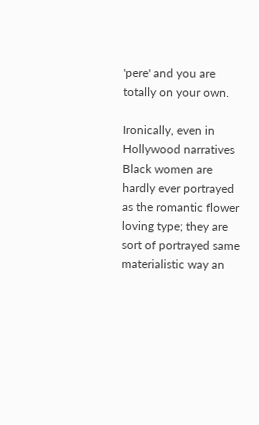'pere' and you are totally on your own.

Ironically, even in Hollywood narratives Black women are hardly ever portrayed as the romantic flower loving type; they are sort of portrayed same materialistic way an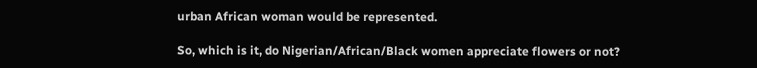urban African woman would be represented.

So, which is it, do Nigerian/African/Black women appreciate flowers or not?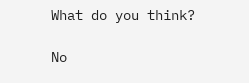What do you think?

No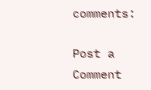comments:

Post a Comment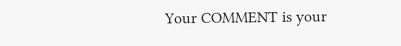Your COMMENT is your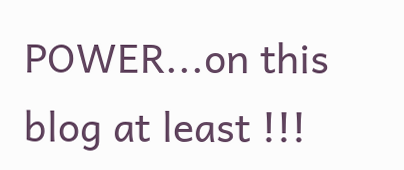POWER...on this blog at least !!!